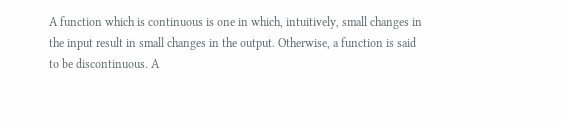A function which is continuous is one in which, intuitively, small changes in the input result in small changes in the output. Otherwise, a function is said to be discontinuous. A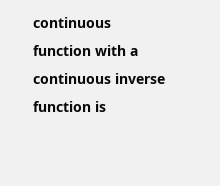continuous function with a continuous inverse function is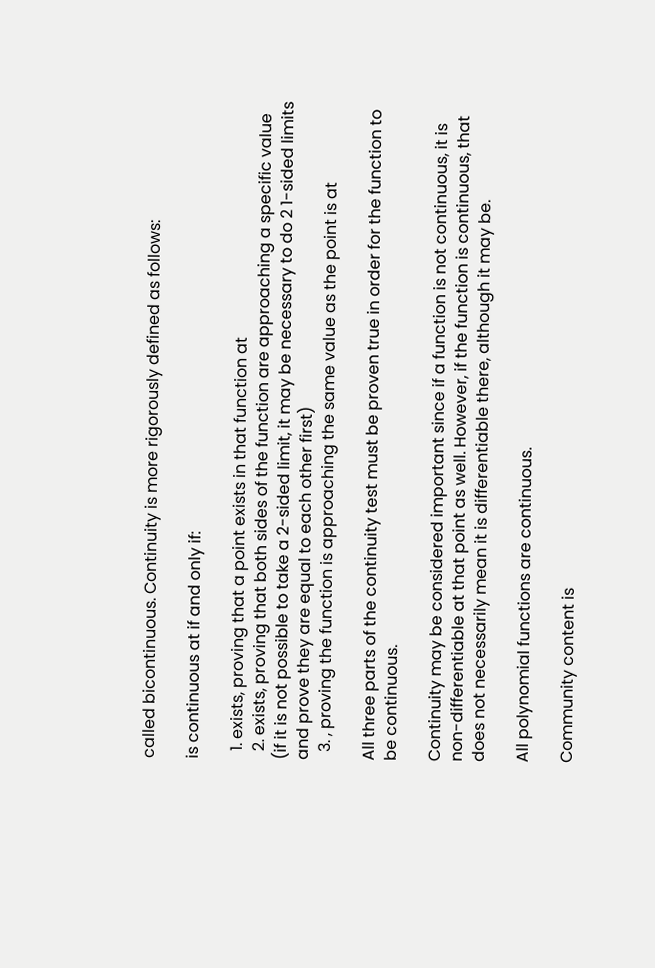called bicontinuous. Continuity is more rigorously defined as follows:

is continuous at if and only if:

  1. exists, proving that a point exists in that function at
  2. exists, proving that both sides of the function are approaching a specific value (if it is not possible to take a 2-sided limit, it may be necessary to do 2 1-sided limits and prove they are equal to each other first)
  3. , proving the function is approaching the same value as the point is at

All three parts of the continuity test must be proven true in order for the function to be continuous.

Continuity may be considered important since if a function is not continuous, it is non-differentiable at that point as well. However, if the function is continuous, that does not necessarily mean it is differentiable there, although it may be.

All polynomial functions are continuous.

Community content is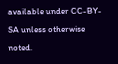available under CC-BY-SA unless otherwise noted.